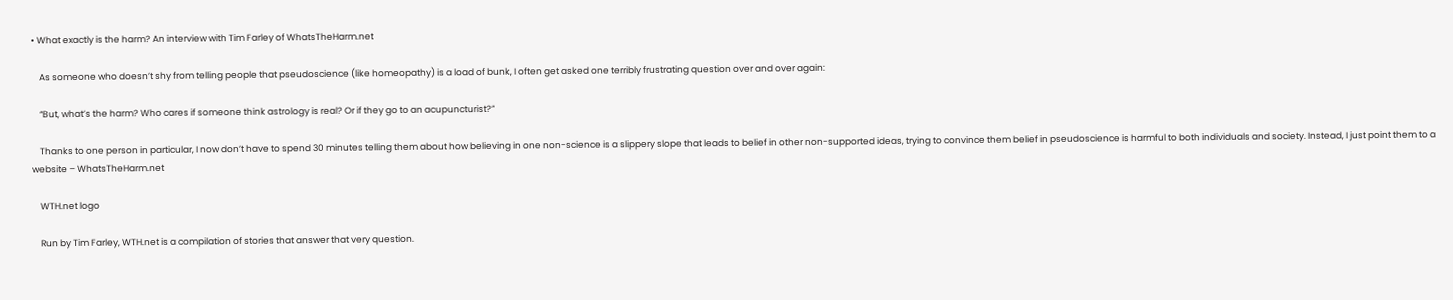• What exactly is the harm? An interview with Tim Farley of WhatsTheHarm.net

    As someone who doesn’t shy from telling people that pseudoscience (like homeopathy) is a load of bunk, I often get asked one terribly frustrating question over and over again:

    “But, what’s the harm? Who cares if someone think astrology is real? Or if they go to an acupuncturist?”

    Thanks to one person in particular, I now don’t have to spend 30 minutes telling them about how believing in one non-science is a slippery slope that leads to belief in other non-supported ideas, trying to convince them belief in pseudoscience is harmful to both individuals and society. Instead, I just point them to a website – WhatsTheHarm.net

    WTH.net logo

    Run by Tim Farley, WTH.net is a compilation of stories that answer that very question.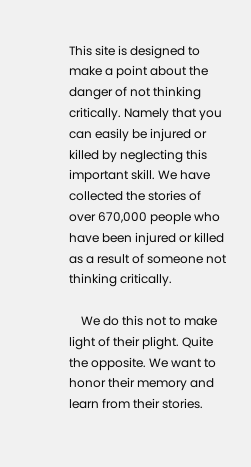This site is designed to make a point about the danger of not thinking critically. Namely that you can easily be injured or killed by neglecting this important skill. We have collected the stories of over 670,000 people who have been injured or killed as a result of someone not thinking critically.

    We do this not to make light of their plight. Quite the opposite. We want to honor their memory and learn from their stories.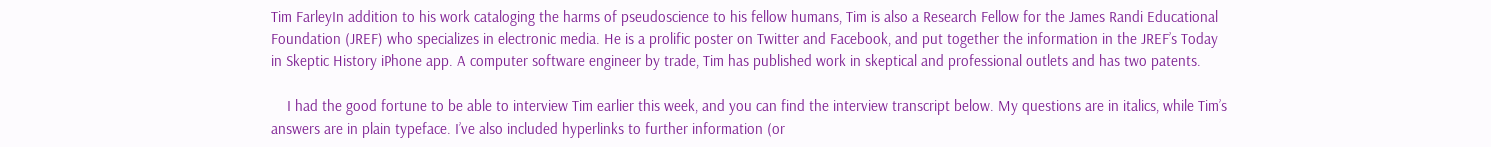Tim FarleyIn addition to his work cataloging the harms of pseudoscience to his fellow humans, Tim is also a Research Fellow for the James Randi Educational Foundation (JREF) who specializes in electronic media. He is a prolific poster on Twitter and Facebook, and put together the information in the JREF’s Today in Skeptic History iPhone app. A computer software engineer by trade, Tim has published work in skeptical and professional outlets and has two patents.

    I had the good fortune to be able to interview Tim earlier this week, and you can find the interview transcript below. My questions are in italics, while Tim’s answers are in plain typeface. I’ve also included hyperlinks to further information (or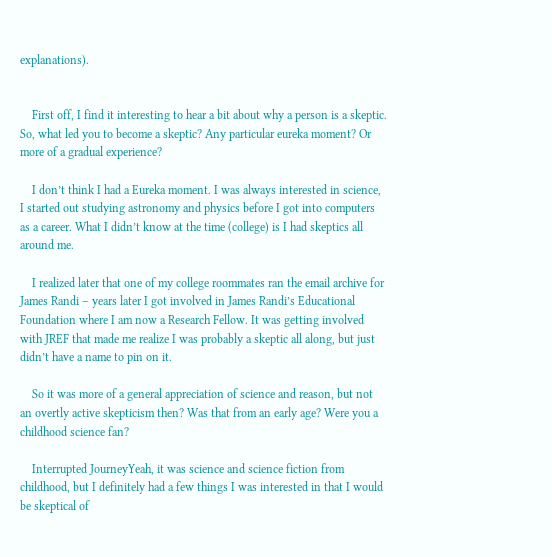explanations).


    First off, I find it interesting to hear a bit about why a person is a skeptic. So, what led you to become a skeptic? Any particular eureka moment? Or more of a gradual experience?

    I don’t think I had a Eureka moment. I was always interested in science, I started out studying astronomy and physics before I got into computers as a career. What I didn’t know at the time (college) is I had skeptics all around me.

    I realized later that one of my college roommates ran the email archive for James Randi – years later I got involved in James Randi’s Educational Foundation where I am now a Research Fellow. It was getting involved with JREF that made me realize I was probably a skeptic all along, but just didn’t have a name to pin on it.

    So it was more of a general appreciation of science and reason, but not an overtly active skepticism then? Was that from an early age? Were you a childhood science fan?

    Interrupted JourneyYeah, it was science and science fiction from childhood, but I definitely had a few things I was interested in that I would be skeptical of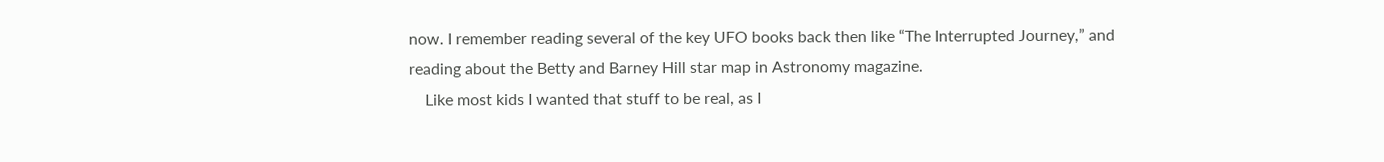now. I remember reading several of the key UFO books back then like “The Interrupted Journey,” and reading about the Betty and Barney Hill star map in Astronomy magazine.
    Like most kids I wanted that stuff to be real, as I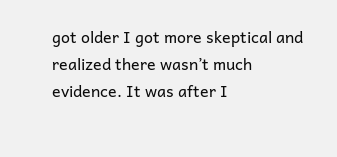got older I got more skeptical and realized there wasn’t much evidence. It was after I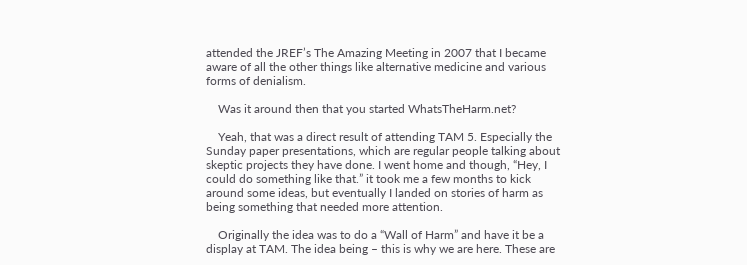attended the JREF’s The Amazing Meeting in 2007 that I became aware of all the other things like alternative medicine and various forms of denialism.

    Was it around then that you started WhatsTheHarm.net?

    Yeah, that was a direct result of attending TAM 5. Especially the Sunday paper presentations, which are regular people talking about skeptic projects they have done. I went home and though, “Hey, I could do something like that.” it took me a few months to kick around some ideas, but eventually I landed on stories of harm as being something that needed more attention.

    Originally the idea was to do a “Wall of Harm” and have it be a display at TAM. The idea being – this is why we are here. These are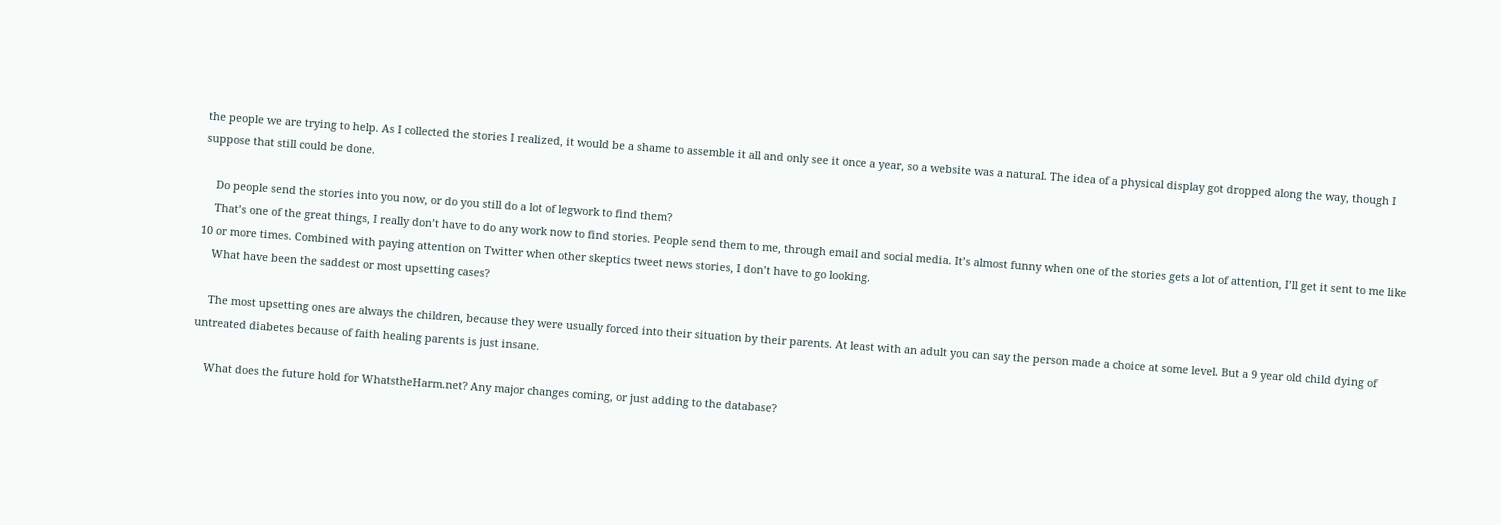the people we are trying to help. As I collected the stories I realized, it would be a shame to assemble it all and only see it once a year, so a website was a natural. The idea of a physical display got dropped along the way, though I suppose that still could be done.

    Do people send the stories into you now, or do you still do a lot of legwork to find them?
    That’s one of the great things, I really don’t have to do any work now to find stories. People send them to me, through email and social media. It’s almost funny when one of the stories gets a lot of attention, I’ll get it sent to me like 10 or more times. Combined with paying attention on Twitter when other skeptics tweet news stories, I don’t have to go looking.
    What have been the saddest or most upsetting cases?

    The most upsetting ones are always the children, because they were usually forced into their situation by their parents. At least with an adult you can say the person made a choice at some level. But a 9 year old child dying of untreated diabetes because of faith healing parents is just insane.

    What does the future hold for WhatstheHarm.net? Any major changes coming, or just adding to the database?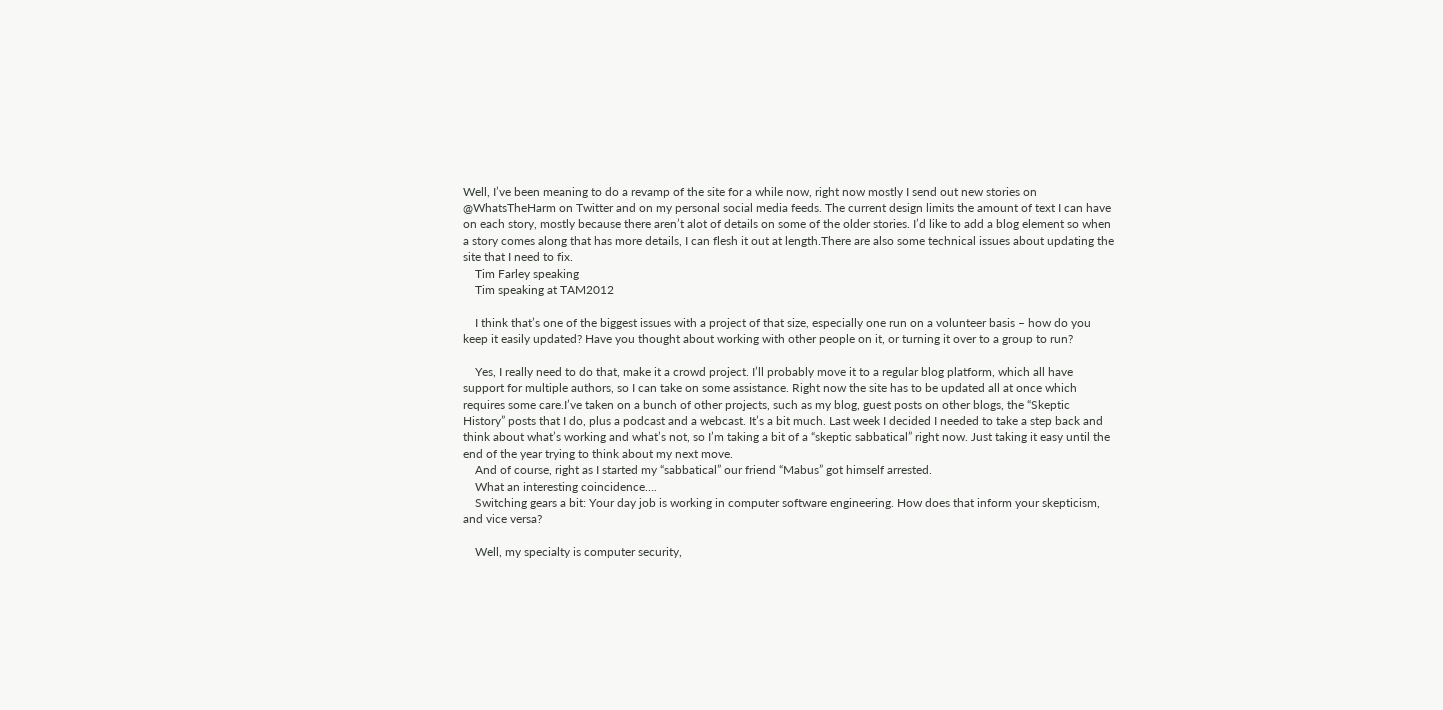Well, I’ve been meaning to do a revamp of the site for a while now, right now mostly I send out new stories on @WhatsTheHarm on Twitter and on my personal social media feeds. The current design limits the amount of text I can have on each story, mostly because there aren’t alot of details on some of the older stories. I’d like to add a blog element so when a story comes along that has more details, I can flesh it out at length.There are also some technical issues about updating the site that I need to fix.
    Tim Farley speaking
    Tim speaking at TAM2012

    I think that’s one of the biggest issues with a project of that size, especially one run on a volunteer basis – how do you keep it easily updated? Have you thought about working with other people on it, or turning it over to a group to run?

    Yes, I really need to do that, make it a crowd project. I’ll probably move it to a regular blog platform, which all have support for multiple authors, so I can take on some assistance. Right now the site has to be updated all at once which requires some care.I’ve taken on a bunch of other projects, such as my blog, guest posts on other blogs, the “Skeptic History” posts that I do, plus a podcast and a webcast. It’s a bit much. Last week I decided I needed to take a step back and think about what’s working and what’s not, so I’m taking a bit of a “skeptic sabbatical” right now. Just taking it easy until the end of the year trying to think about my next move.
    And of course, right as I started my “sabbatical” our friend “Mabus” got himself arrested.
    What an interesting coincidence….
    Switching gears a bit: Your day job is working in computer software engineering. How does that inform your skepticism, and vice versa?

    Well, my specialty is computer security,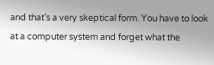and that’s a very skeptical form. You have to look at a computer system and forget what the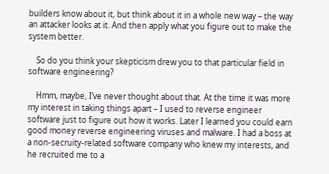builders know about it, but think about it in a whole new way – the way an attacker looks at it. And then apply what you figure out to make the system better.

    So do you think your skepticism drew you to that particular field in software engineering?

    Hmm, maybe, I’ve never thought about that. At the time it was more my interest in taking things apart – I used to reverse engineer software just to figure out how it works. Later I learned you could earn good money reverse engineering viruses and malware. I had a boss at a non-secruity-related software company who knew my interests, and he recruited me to a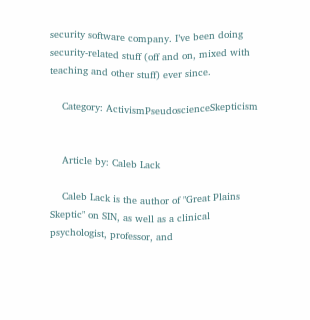security software company. I’ve been doing security-related stuff (off and on, mixed with teaching and other stuff) ever since.

    Category: ActivismPseudoscienceSkepticism


    Article by: Caleb Lack

    Caleb Lack is the author of "Great Plains Skeptic" on SIN, as well as a clinical psychologist, professor, and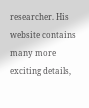researcher. His website contains many more exciting details,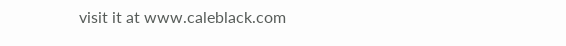visit it at www.caleblack.com